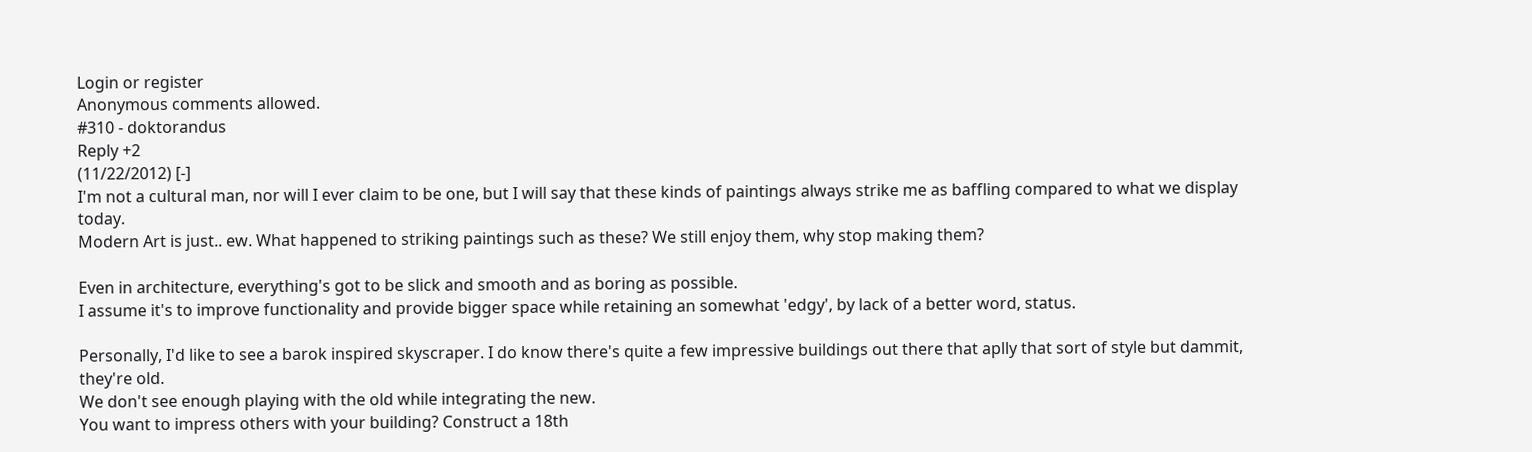Login or register
Anonymous comments allowed.
#310 - doktorandus
Reply +2
(11/22/2012) [-]
I'm not a cultural man, nor will I ever claim to be one, but I will say that these kinds of paintings always strike me as baffling compared to what we display today.
Modern Art is just.. ew. What happened to striking paintings such as these? We still enjoy them, why stop making them?

Even in architecture, everything's got to be slick and smooth and as boring as possible.
I assume it's to improve functionality and provide bigger space while retaining an somewhat 'edgy', by lack of a better word, status.

Personally, I'd like to see a barok inspired skyscraper. I do know there's quite a few impressive buildings out there that aplly that sort of style but dammit, they're old.
We don't see enough playing with the old while integrating the new.
You want to impress others with your building? Construct a 18th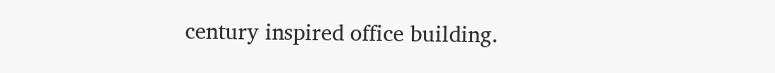century inspired office building.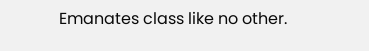Emanates class like no other.